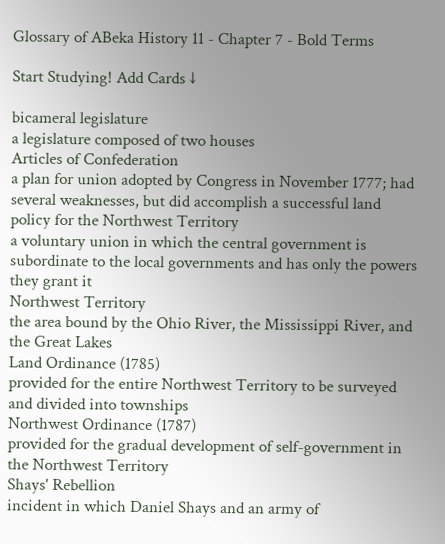Glossary of ABeka History 11 - Chapter 7 - Bold Terms

Start Studying! Add Cards ↓

bicameral legislature
a legislature composed of two houses
Articles of Confederation
a plan for union adopted by Congress in November 1777; had several weaknesses, but did accomplish a successful land policy for the Northwest Territory
a voluntary union in which the central government is subordinate to the local governments and has only the powers they grant it
Northwest Territory
the area bound by the Ohio River, the Mississippi River, and the Great Lakes
Land Ordinance (1785)
provided for the entire Northwest Territory to be surveyed and divided into townships
Northwest Ordinance (1787)
provided for the gradual development of self-government in the Northwest Territory
Shays' Rebellion
incident in which Daniel Shays and an army of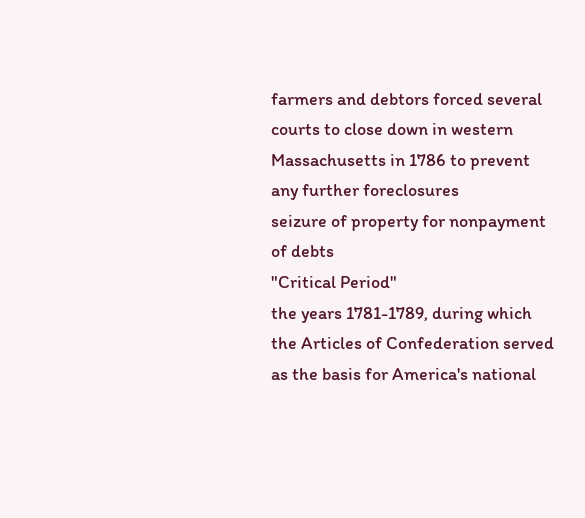farmers and debtors forced several courts to close down in western Massachusetts in 1786 to prevent any further foreclosures
seizure of property for nonpayment of debts
"Critical Period"
the years 1781-1789, during which the Articles of Confederation served as the basis for America's national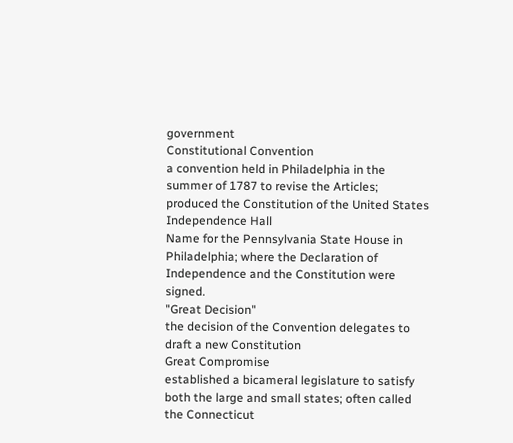government
Constitutional Convention
a convention held in Philadelphia in the summer of 1787 to revise the Articles; produced the Constitution of the United States
Independence Hall
Name for the Pennsylvania State House in Philadelphia; where the Declaration of Independence and the Constitution were signed.
"Great Decision"
the decision of the Convention delegates to draft a new Constitution
Great Compromise
established a bicameral legislature to satisfy both the large and small states; often called the Connecticut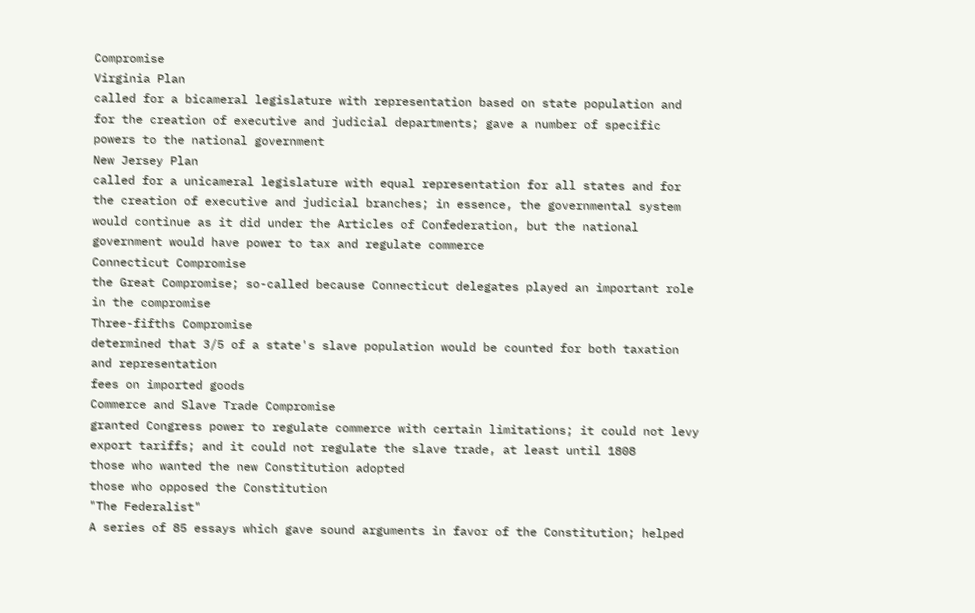Compromise
Virginia Plan
called for a bicameral legislature with representation based on state population and for the creation of executive and judicial departments; gave a number of specific powers to the national government
New Jersey Plan
called for a unicameral legislature with equal representation for all states and for the creation of executive and judicial branches; in essence, the governmental system would continue as it did under the Articles of Confederation, but the national government would have power to tax and regulate commerce
Connecticut Compromise
the Great Compromise; so-called because Connecticut delegates played an important role in the compromise
Three-fifths Compromise
determined that 3/5 of a state's slave population would be counted for both taxation and representation
fees on imported goods
Commerce and Slave Trade Compromise
granted Congress power to regulate commerce with certain limitations; it could not levy export tariffs; and it could not regulate the slave trade, at least until 1808
those who wanted the new Constitution adopted
those who opposed the Constitution
"The Federalist"
A series of 85 essays which gave sound arguments in favor of the Constitution; helped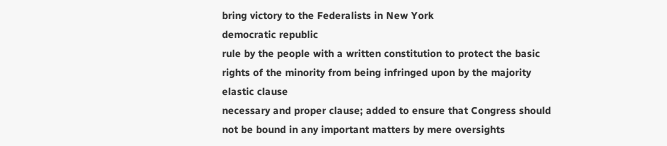bring victory to the Federalists in New York
democratic republic
rule by the people with a written constitution to protect the basic rights of the minority from being infringed upon by the majority
elastic clause
necessary and proper clause; added to ensure that Congress should not be bound in any important matters by mere oversights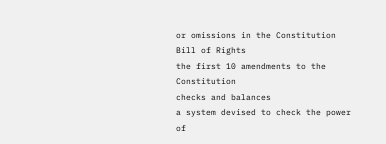or omissions in the Constitution
Bill of Rights
the first 10 amendments to the Constitution
checks and balances
a system devised to check the power of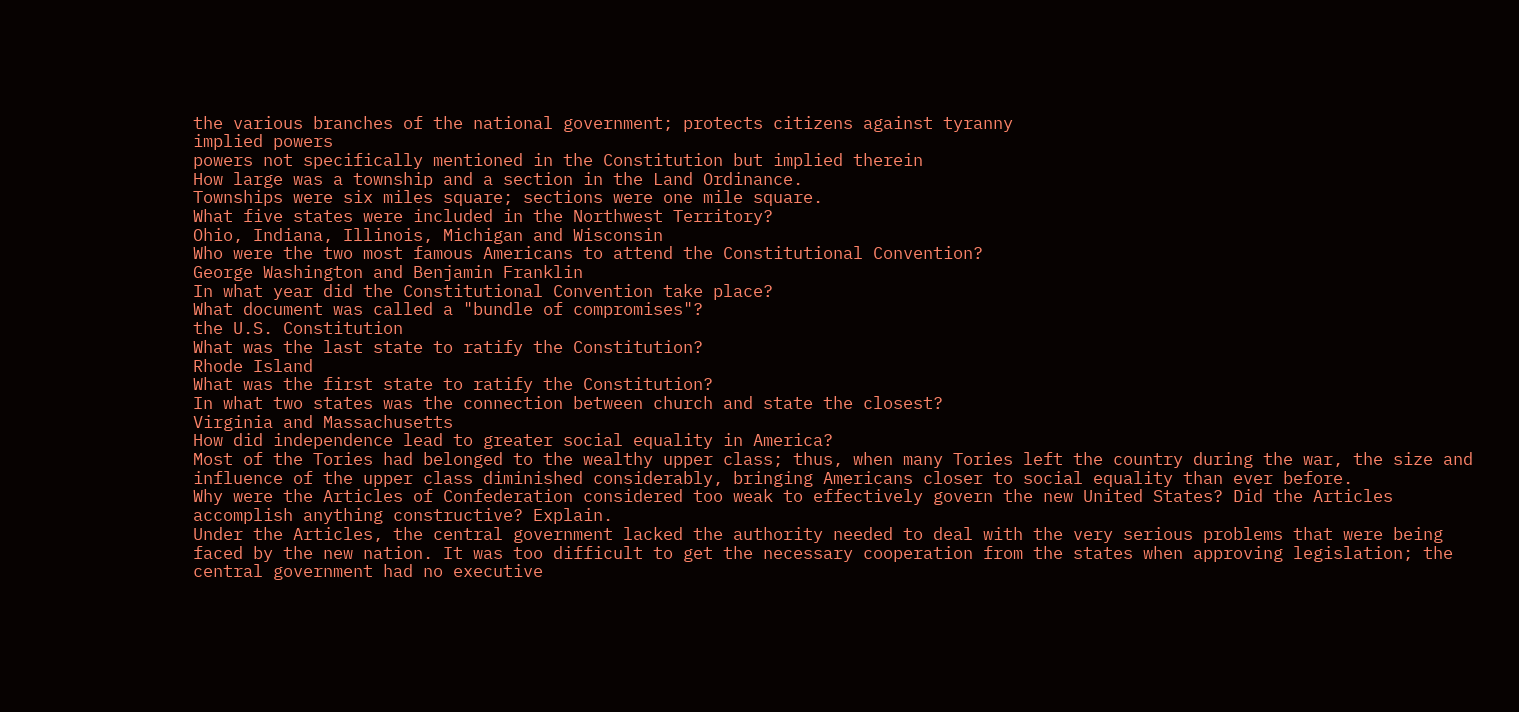the various branches of the national government; protects citizens against tyranny
implied powers
powers not specifically mentioned in the Constitution but implied therein
How large was a township and a section in the Land Ordinance.
Townships were six miles square; sections were one mile square.
What five states were included in the Northwest Territory?
Ohio, Indiana, Illinois, Michigan and Wisconsin
Who were the two most famous Americans to attend the Constitutional Convention?
George Washington and Benjamin Franklin
In what year did the Constitutional Convention take place?
What document was called a "bundle of compromises"?
the U.S. Constitution
What was the last state to ratify the Constitution?
Rhode Island
What was the first state to ratify the Constitution?
In what two states was the connection between church and state the closest?
Virginia and Massachusetts
How did independence lead to greater social equality in America?
Most of the Tories had belonged to the wealthy upper class; thus, when many Tories left the country during the war, the size and influence of the upper class diminished considerably, bringing Americans closer to social equality than ever before.
Why were the Articles of Confederation considered too weak to effectively govern the new United States? Did the Articles accomplish anything constructive? Explain.
Under the Articles, the central government lacked the authority needed to deal with the very serious problems that were being faced by the new nation. It was too difficult to get the necessary cooperation from the states when approving legislation; the central government had no executive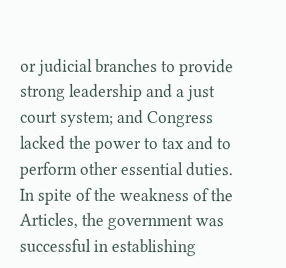or judicial branches to provide strong leadership and a just court system; and Congress lacked the power to tax and to perform other essential duties. In spite of the weakness of the Articles, the government was successful in establishing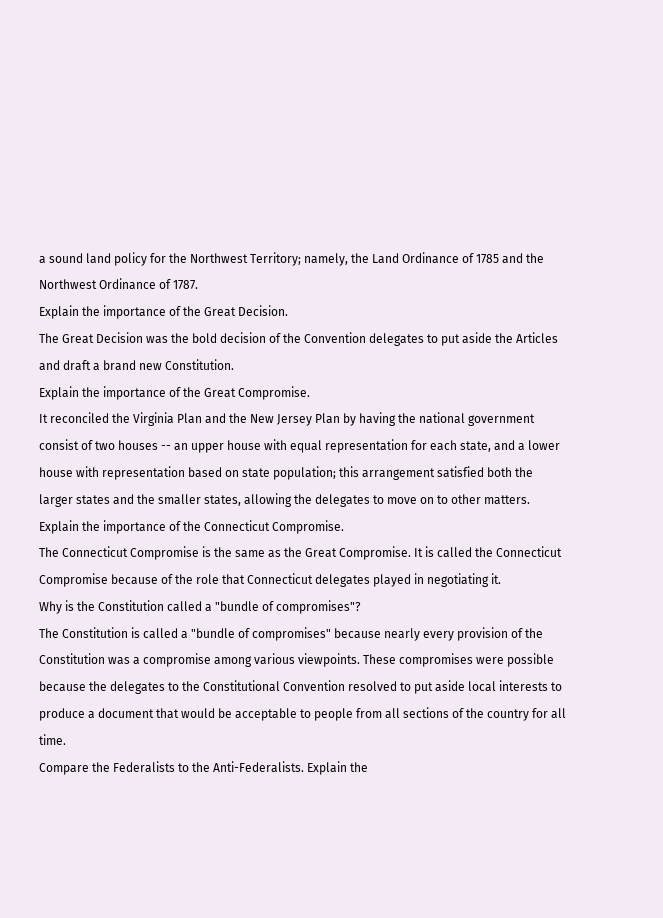a sound land policy for the Northwest Territory; namely, the Land Ordinance of 1785 and the Northwest Ordinance of 1787.
Explain the importance of the Great Decision.
The Great Decision was the bold decision of the Convention delegates to put aside the Articles and draft a brand new Constitution.
Explain the importance of the Great Compromise.
It reconciled the Virginia Plan and the New Jersey Plan by having the national government consist of two houses -- an upper house with equal representation for each state, and a lower house with representation based on state population; this arrangement satisfied both the larger states and the smaller states, allowing the delegates to move on to other matters.
Explain the importance of the Connecticut Compromise.
The Connecticut Compromise is the same as the Great Compromise. It is called the Connecticut Compromise because of the role that Connecticut delegates played in negotiating it.
Why is the Constitution called a "bundle of compromises"?
The Constitution is called a "bundle of compromises" because nearly every provision of the Constitution was a compromise among various viewpoints. These compromises were possible because the delegates to the Constitutional Convention resolved to put aside local interests to produce a document that would be acceptable to people from all sections of the country for all time.
Compare the Federalists to the Anti-Federalists. Explain the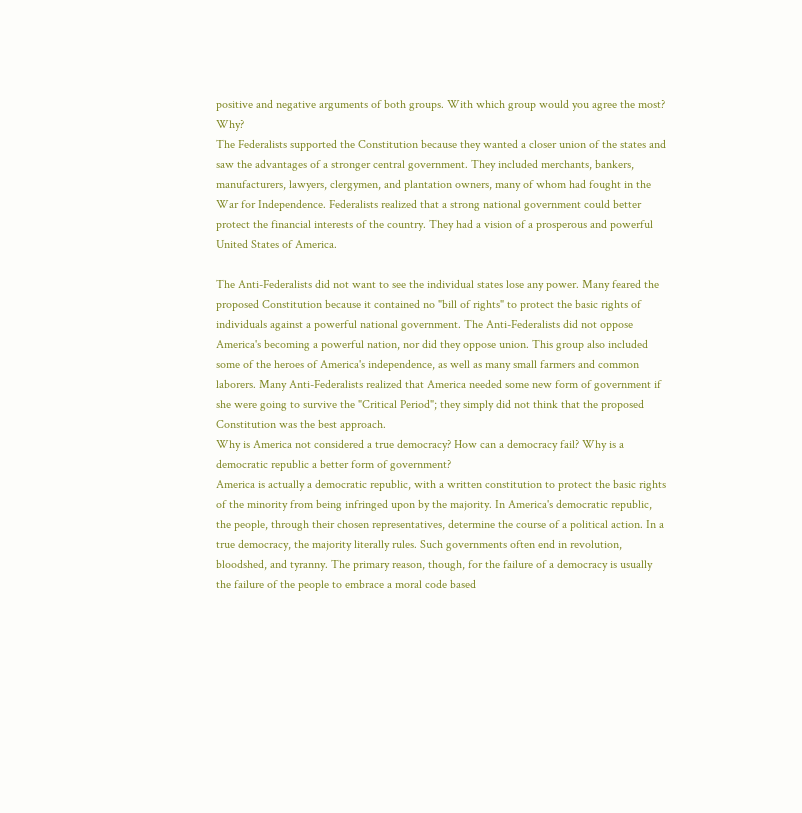positive and negative arguments of both groups. With which group would you agree the most? Why?
The Federalists supported the Constitution because they wanted a closer union of the states and saw the advantages of a stronger central government. They included merchants, bankers, manufacturers, lawyers, clergymen, and plantation owners, many of whom had fought in the War for Independence. Federalists realized that a strong national government could better protect the financial interests of the country. They had a vision of a prosperous and powerful United States of America.

The Anti-Federalists did not want to see the individual states lose any power. Many feared the proposed Constitution because it contained no "bill of rights" to protect the basic rights of individuals against a powerful national government. The Anti-Federalists did not oppose America's becoming a powerful nation, nor did they oppose union. This group also included some of the heroes of America's independence, as well as many small farmers and common laborers. Many Anti-Federalists realized that America needed some new form of government if she were going to survive the "Critical Period"; they simply did not think that the proposed Constitution was the best approach.
Why is America not considered a true democracy? How can a democracy fail? Why is a democratic republic a better form of government?
America is actually a democratic republic, with a written constitution to protect the basic rights of the minority from being infringed upon by the majority. In America's democratic republic, the people, through their chosen representatives, determine the course of a political action. In a true democracy, the majority literally rules. Such governments often end in revolution, bloodshed, and tyranny. The primary reason, though, for the failure of a democracy is usually the failure of the people to embrace a moral code based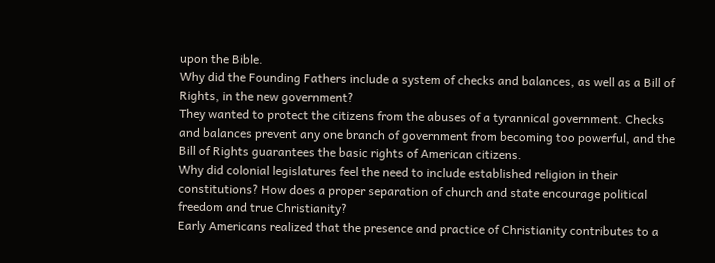upon the Bible.
Why did the Founding Fathers include a system of checks and balances, as well as a Bill of Rights, in the new government?
They wanted to protect the citizens from the abuses of a tyrannical government. Checks and balances prevent any one branch of government from becoming too powerful, and the Bill of Rights guarantees the basic rights of American citizens.
Why did colonial legislatures feel the need to include established religion in their constitutions? How does a proper separation of church and state encourage political freedom and true Christianity?
Early Americans realized that the presence and practice of Christianity contributes to a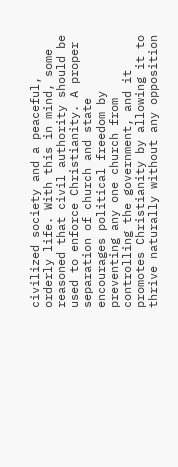civilized society and a peaceful, orderly life. With this in mind, some reasoned that civil authority should be used to enforce Christianity. A proper separation of church and state encourages political freedom by preventing any one church from controlling the government, and it promotes Christianity by allowing it to thrive naturally without any opposition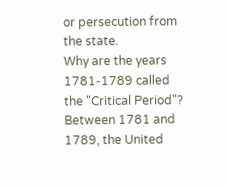or persecution from the state.
Why are the years 1781-1789 called the "Critical Period"?
Between 1781 and 1789, the United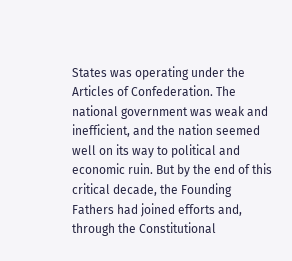States was operating under the Articles of Confederation. The national government was weak and inefficient, and the nation seemed well on its way to political and economic ruin. But by the end of this critical decade, the Founding Fathers had joined efforts and, through the Constitutional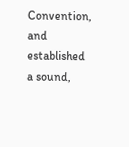Convention, and established a sound,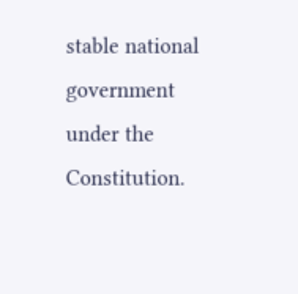stable national government under the Constitution.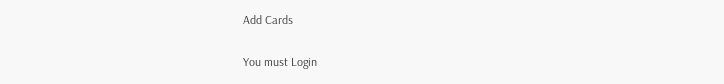Add Cards

You must Login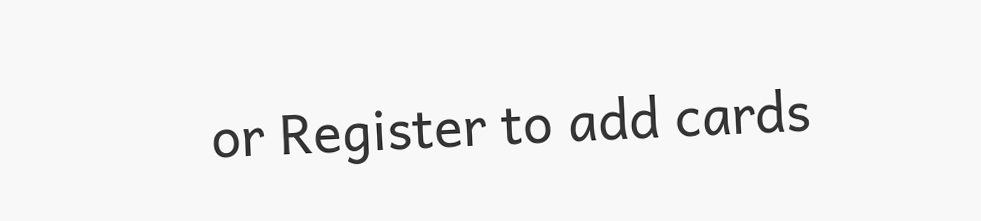or Register to add cards